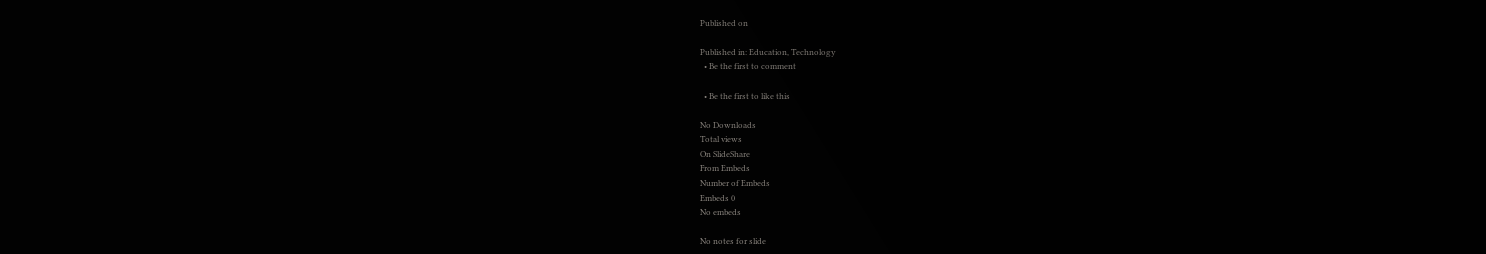Published on

Published in: Education, Technology
  • Be the first to comment

  • Be the first to like this

No Downloads
Total views
On SlideShare
From Embeds
Number of Embeds
Embeds 0
No embeds

No notes for slide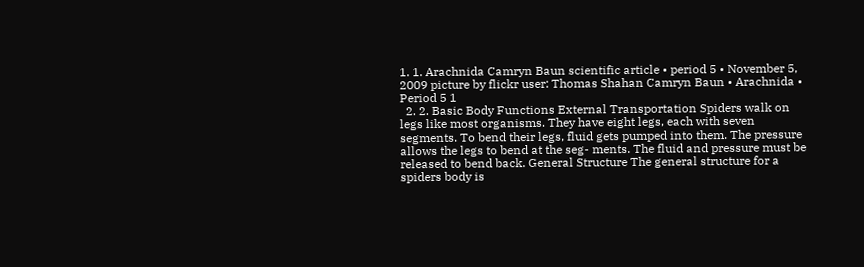1. 1. Arachnida Camryn Baun scientific article • period 5 • November 5, 2009 picture by flickr user: Thomas Shahan Camryn Baun • Arachnida • Period 5 1
  2. 2. Basic Body Functions External Transportation Spiders walk on legs like most organisms. They have eight legs, each with seven segments. To bend their legs, fluid gets pumped into them. The pressure allows the legs to bend at the seg- ments. The fluid and pressure must be released to bend back. General Structure The general structure for a spiders body is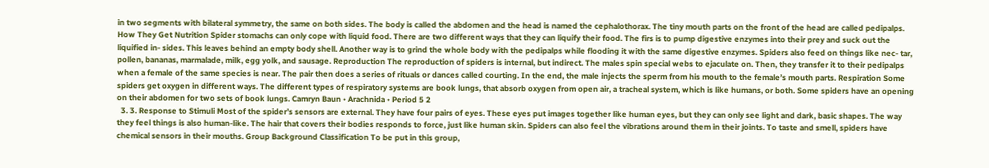in two segments with bilateral symmetry, the same on both sides. The body is called the abdomen and the head is named the cephalothorax. The tiny mouth parts on the front of the head are called pedipalps. How They Get Nutrition Spider stomachs can only cope with liquid food. There are two different ways that they can liquify their food. The firs is to pump digestive enzymes into their prey and suck out the liquified in- sides. This leaves behind an empty body shell. Another way is to grind the whole body with the pedipalps while flooding it with the same digestive enzymes. Spiders also feed on things like nec- tar, pollen, bananas, marmalade, milk, egg yolk, and sausage. Reproduction The reproduction of spiders is internal, but indirect. The males spin special webs to ejaculate on. Then, they transfer it to their pedipalps when a female of the same species is near. The pair then does a series of rituals or dances called courting. In the end, the male injects the sperm from his mouth to the female’s mouth parts. Respiration Some spiders get oxygen in different ways. The different types of respiratory systems are book lungs, that absorb oxygen from open air, a tracheal system, which is like humans, or both. Some spiders have an opening on their abdomen for two sets of book lungs. Camryn Baun • Arachnida • Period 5 2
  3. 3. Response to Stimuli Most of the spider’s sensors are external. They have four pairs of eyes. These eyes put images together like human eyes, but they can only see light and dark, basic shapes. The way they feel things is also human-like. The hair that covers their bodies responds to force, just like human skin. Spiders can also feel the vibrations around them in their joints. To taste and smell, spiders have chemical sensors in their mouths. Group Background Classification To be put in this group,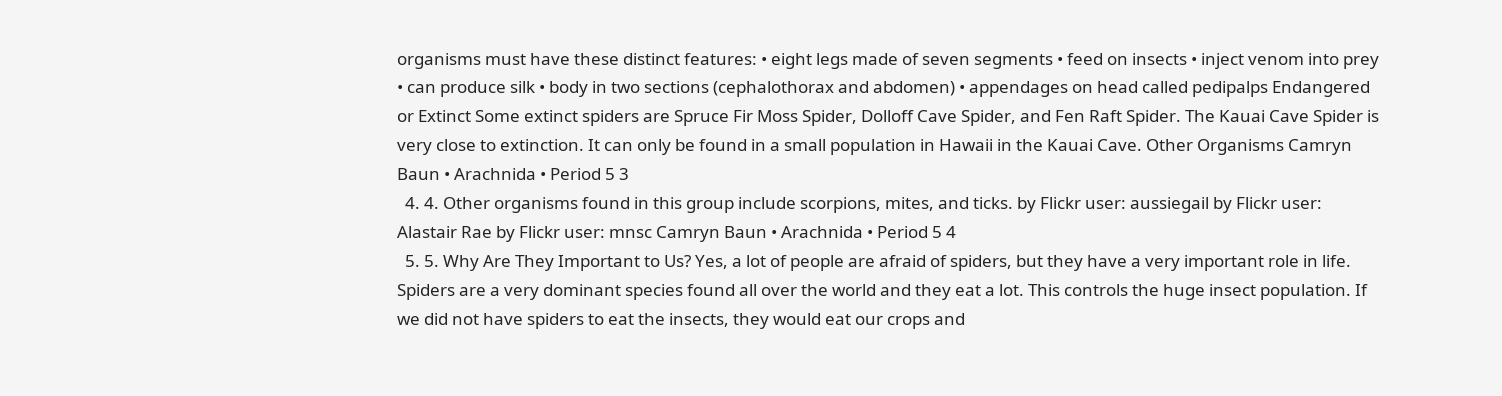organisms must have these distinct features: • eight legs made of seven segments • feed on insects • inject venom into prey • can produce silk • body in two sections (cephalothorax and abdomen) • appendages on head called pedipalps Endangered or Extinct Some extinct spiders are Spruce Fir Moss Spider, Dolloff Cave Spider, and Fen Raft Spider. The Kauai Cave Spider is very close to extinction. It can only be found in a small population in Hawaii in the Kauai Cave. Other Organisms Camryn Baun • Arachnida • Period 5 3
  4. 4. Other organisms found in this group include scorpions, mites, and ticks. by Flickr user: aussiegail by Flickr user: Alastair Rae by Flickr user: mnsc Camryn Baun • Arachnida • Period 5 4
  5. 5. Why Are They Important to Us? Yes, a lot of people are afraid of spiders, but they have a very important role in life. Spiders are a very dominant species found all over the world and they eat a lot. This controls the huge insect population. If we did not have spiders to eat the insects, they would eat our crops and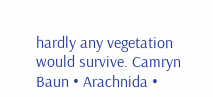hardly any vegetation would survive. Camryn Baun • Arachnida •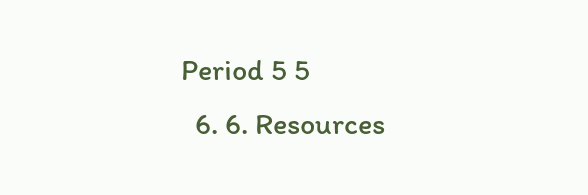Period 5 5
  6. 6. Resources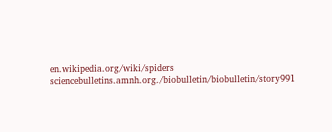en.wikipedia.org/wiki/spiders sciencebulletins.amnh.org./biobulletin/biobulletin/story991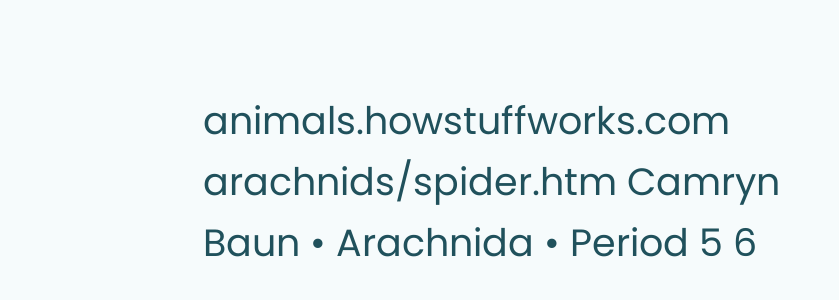animals.howstuffworks.com arachnids/spider.htm Camryn Baun • Arachnida • Period 5 6